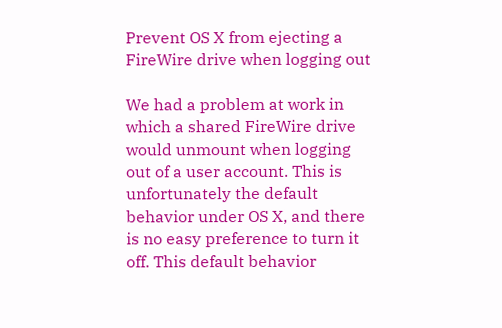Prevent OS X from ejecting a FireWire drive when logging out

We had a problem at work in which a shared FireWire drive would unmount when logging out of a user account. This is unfortunately the default behavior under OS X, and there is no easy preference to turn it off. This default behavior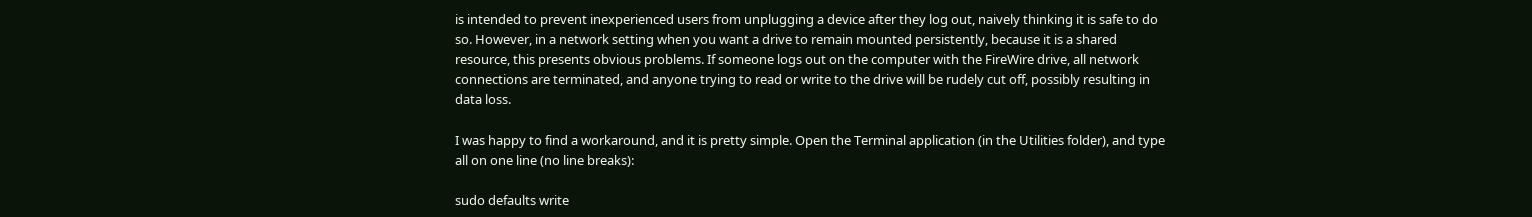is intended to prevent inexperienced users from unplugging a device after they log out, naively thinking it is safe to do so. However, in a network setting when you want a drive to remain mounted persistently, because it is a shared resource, this presents obvious problems. If someone logs out on the computer with the FireWire drive, all network connections are terminated, and anyone trying to read or write to the drive will be rudely cut off, possibly resulting in data loss.

I was happy to find a workaround, and it is pretty simple. Open the Terminal application (in the Utilities folder), and type all on one line (no line breaks):

sudo defaults write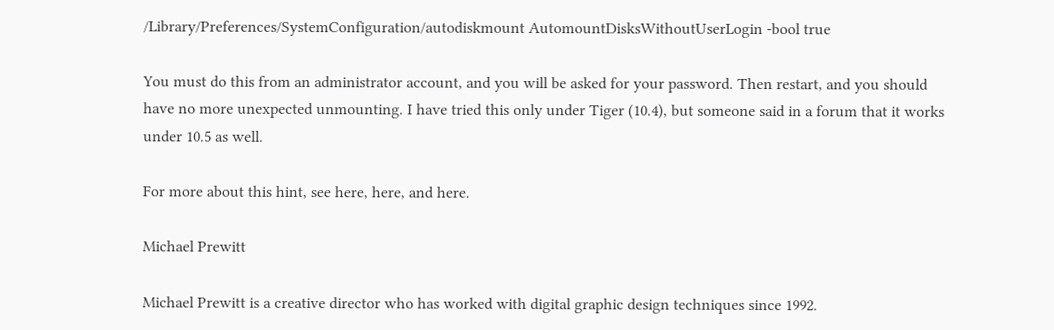/Library/Preferences/SystemConfiguration/autodiskmount AutomountDisksWithoutUserLogin -bool true

You must do this from an administrator account, and you will be asked for your password. Then restart, and you should have no more unexpected unmounting. I have tried this only under Tiger (10.4), but someone said in a forum that it works under 10.5 as well.

For more about this hint, see here, here, and here.

Michael Prewitt

Michael Prewitt is a creative director who has worked with digital graphic design techniques since 1992.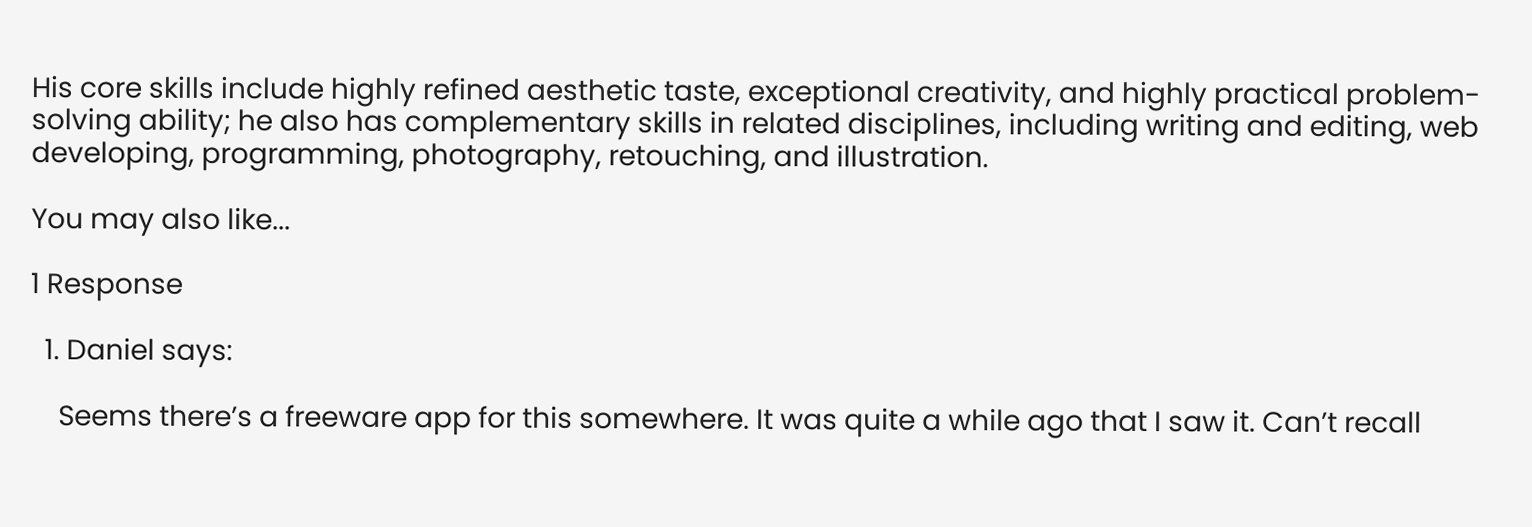His core skills include highly refined aesthetic taste, exceptional creativity, and highly practical problem-solving ability; he also has complementary skills in related disciplines, including writing and editing, web developing, programming, photography, retouching, and illustration.

You may also like...

1 Response

  1. Daniel says:

    Seems there’s a freeware app for this somewhere. It was quite a while ago that I saw it. Can’t recall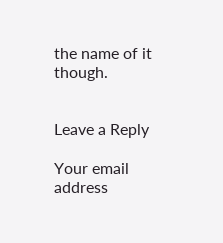the name of it though.


Leave a Reply

Your email address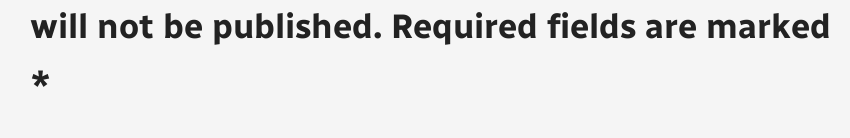will not be published. Required fields are marked *